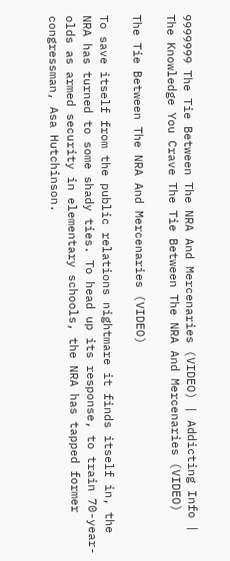9999999 The Tie Between The NRA And Mercenaries (VIDEO) | Addicting Info | The Knowledge You Crave The Tie Between The NRA And Mercenaries (VIDEO)

The Tie Between The NRA And Mercenaries (VIDEO)

To save itself from the public relations nightmare it finds itself in, the NRA has turned to some shady ties. To head up its response, to train 70-year-olds as armed security in elementary schools, the NRA has tapped former congressman, Asa Hutchinson.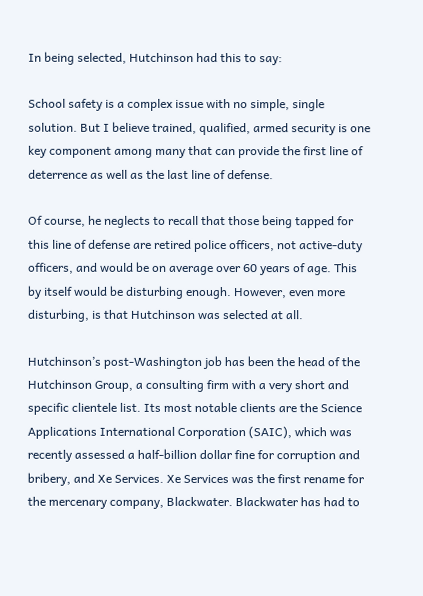In being selected, Hutchinson had this to say:

School safety is a complex issue with no simple, single solution. But I believe trained, qualified, armed security is one key component among many that can provide the first line of deterrence as well as the last line of defense.

Of course, he neglects to recall that those being tapped for this line of defense are retired police officers, not active-duty officers, and would be on average over 60 years of age. This by itself would be disturbing enough. However, even more disturbing, is that Hutchinson was selected at all.

Hutchinson’s post-Washington job has been the head of the Hutchinson Group, a consulting firm with a very short and specific clientele list. Its most notable clients are the Science Applications International Corporation (SAIC), which was recently assessed a half-billion dollar fine for corruption and bribery, and Xe Services. Xe Services was the first rename for the mercenary company, Blackwater. Blackwater has had to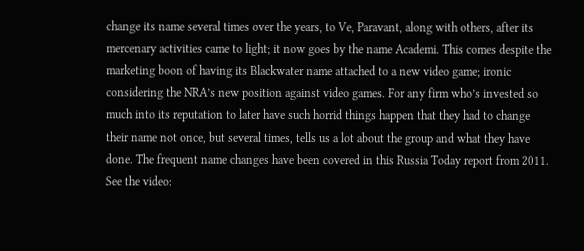change its name several times over the years, to Ve, Paravant, along with others, after its mercenary activities came to light; it now goes by the name Academi. This comes despite the marketing boon of having its Blackwater name attached to a new video game; ironic considering the NRA’s new position against video games. For any firm who’s invested so much into its reputation to later have such horrid things happen that they had to change their name not once, but several times, tells us a lot about the group and what they have done. The frequent name changes have been covered in this Russia Today report from 2011. See the video: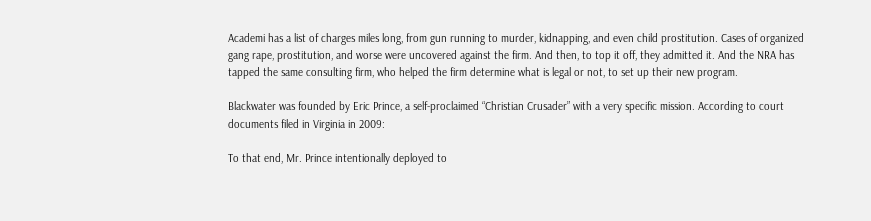Academi has a list of charges miles long, from gun running to murder, kidnapping, and even child prostitution. Cases of organized gang rape, prostitution, and worse were uncovered against the firm. And then, to top it off, they admitted it. And the NRA has tapped the same consulting firm, who helped the firm determine what is legal or not, to set up their new program.

Blackwater was founded by Eric Prince, a self-proclaimed “Christian Crusader” with a very specific mission. According to court documents filed in Virginia in 2009:

To that end, Mr. Prince intentionally deployed to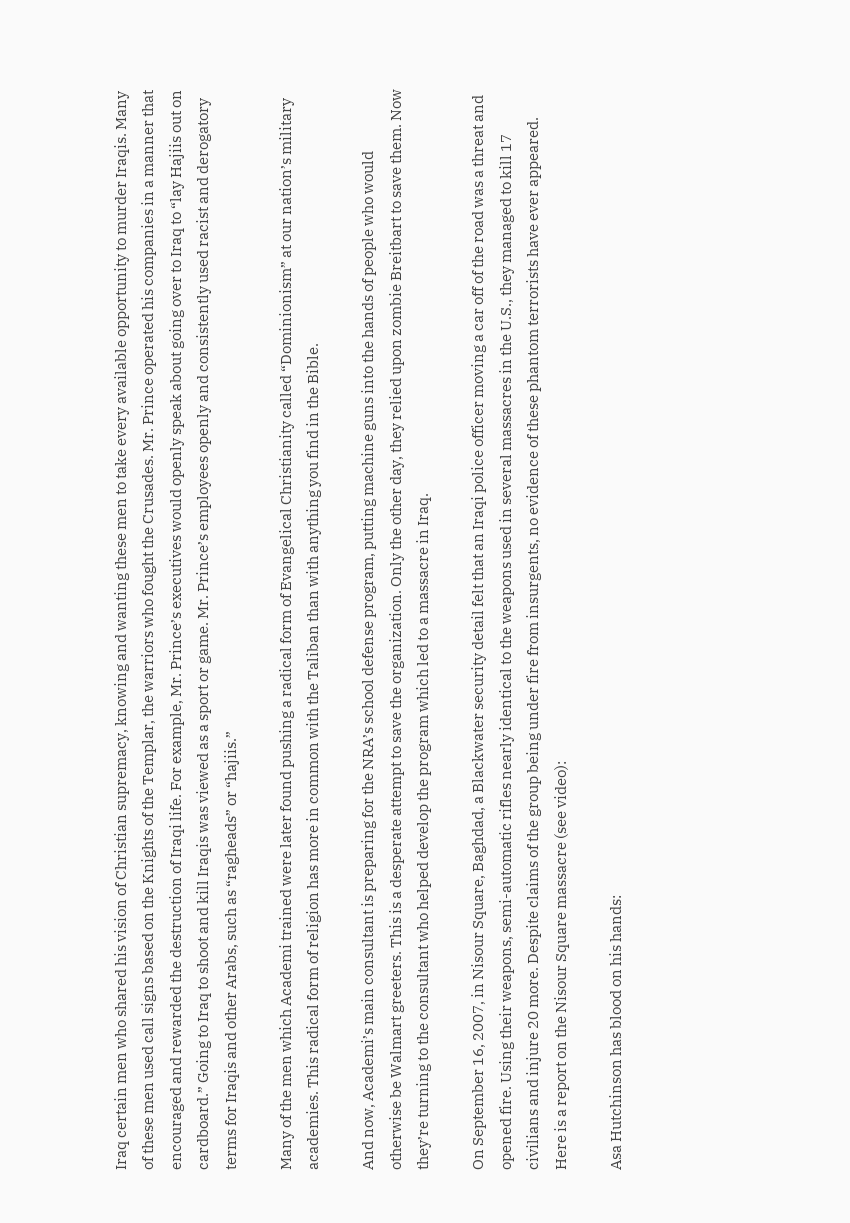Iraq certain men who shared his vision of Christian supremacy, knowing and wanting these men to take every available opportunity to murder Iraqis. Many of these men used call signs based on the Knights of the Templar, the warriors who fought the Crusades. Mr. Prince operated his companies in a manner that encouraged and rewarded the destruction of Iraqi life. For example, Mr. Prince’s executives would openly speak about going over to Iraq to “lay Hajiis out on cardboard.” Going to Iraq to shoot and kill Iraqis was viewed as a sport or game. Mr. Prince’s employees openly and consistently used racist and derogatory terms for Iraqis and other Arabs, such as “ragheads” or “hajiis.”

Many of the men which Academi trained were later found pushing a radical form of Evangelical Christianity called “Dominionism” at our nation’s military academies. This radical form of religion has more in common with the Taliban than with anything you find in the Bible.

And now, Academi’s main consultant is preparing for the NRA’s school defense program, putting machine guns into the hands of people who would otherwise be Walmart greeters. This is a desperate attempt to save the organization. Only the other day, they relied upon zombie Breitbart to save them. Now they’re turning to the consultant who helped develop the program which led to a massacre in Iraq.

On September 16, 2007, in Nisour Square, Baghdad, a Blackwater security detail felt that an Iraqi police officer moving a car off of the road was a threat and opened fire. Using their weapons, semi-automatic rifles nearly identical to the weapons used in several massacres in the U.S., they managed to kill 17 civilians and injure 20 more. Despite claims of the group being under fire from insurgents, no evidence of these phantom terrorists have ever appeared. Here is a report on the Nisour Square massacre (see video):

Asa Hutchinson has blood on his hands: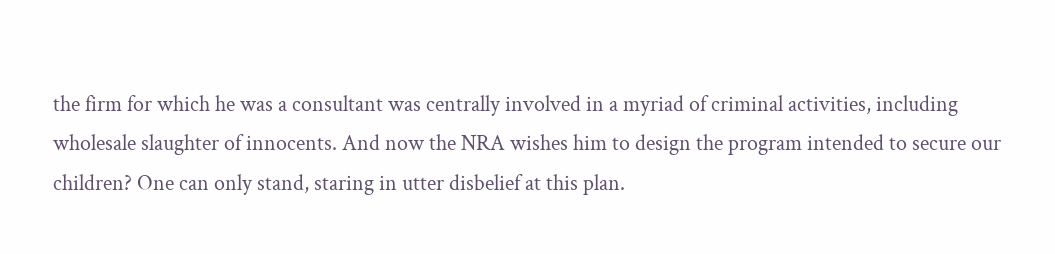the firm for which he was a consultant was centrally involved in a myriad of criminal activities, including wholesale slaughter of innocents. And now the NRA wishes him to design the program intended to secure our children? One can only stand, staring in utter disbelief at this plan.